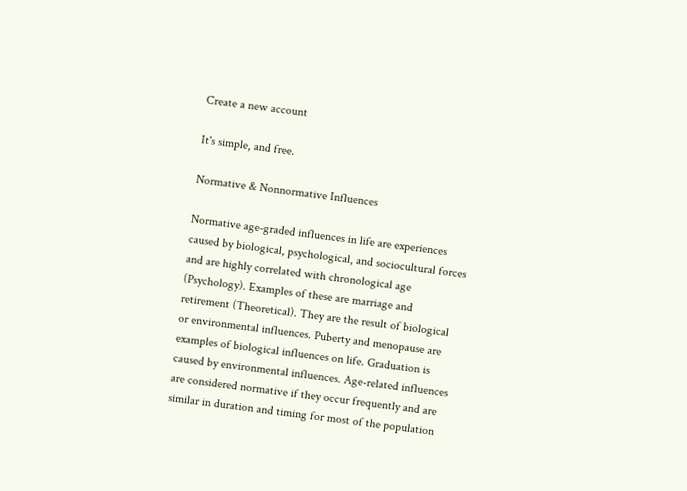Create a new account

It's simple, and free.

Normative & Nonnormative Influences

Normative age-graded influences in life are experiences caused by biological, psychological, and sociocultural forces and are highly correlated with chronological age (Psychology). Examples of these are marriage and retirement (Theoretical). They are the result of biological or environmental influences. Puberty and menopause are examples of biological influences on life. Graduation is caused by environmental influences. Age-related influences are considered normative if they occur frequently and are similar in duration and timing for most of the population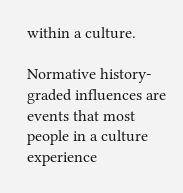within a culture.

Normative history-graded influences are events that most people in a culture experience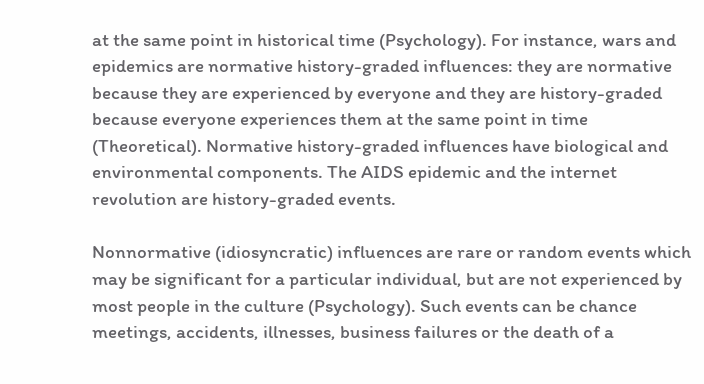at the same point in historical time (Psychology). For instance, wars and epidemics are normative history-graded influences: they are normative because they are experienced by everyone and they are history-graded because everyone experiences them at the same point in time (Theoretical). Normative history-graded influences have biological and environmental components. The AIDS epidemic and the internet revolution are history-graded events.

Nonnormative (idiosyncratic) influences are rare or random events which may be significant for a particular individual, but are not experienced by most people in the culture (Psychology). Such events can be chance meetings, accidents, illnesses, business failures or the death of a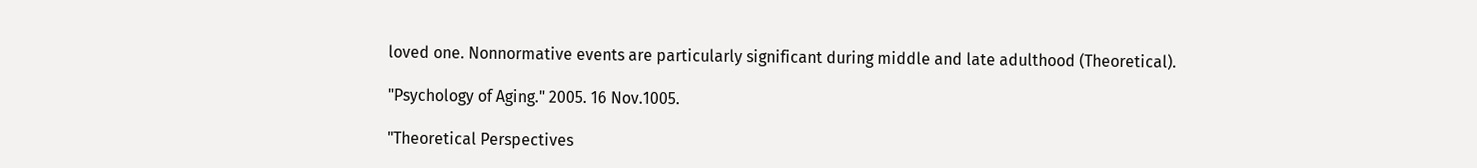loved one. Nonnormative events are particularly significant during middle and late adulthood (Theoretical).

"Psychology of Aging." 2005. 16 Nov.1005.

"Theoretical Perspectives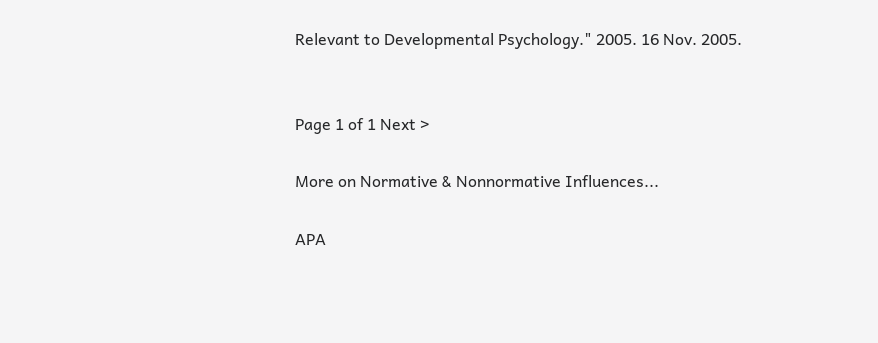Relevant to Developmental Psychology." 2005. 16 Nov. 2005.


Page 1 of 1 Next >

More on Normative & Nonnormative Influences...

APA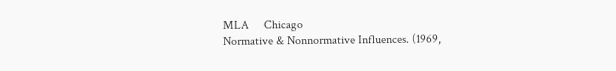MLA     Chicago
Normative & Nonnormative Influences. (1969,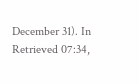December 31). In Retrieved 07:34,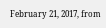February 21, 2017, from